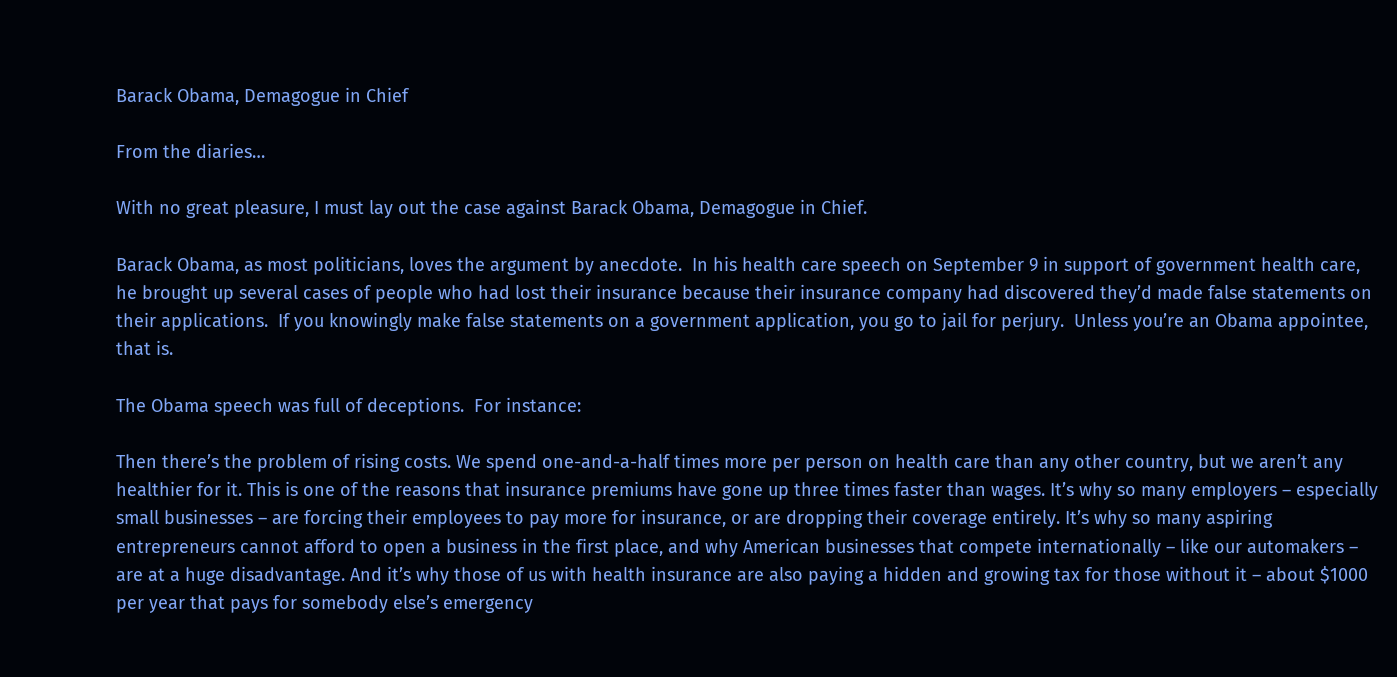Barack Obama, Demagogue in Chief

From the diaries…

With no great pleasure, I must lay out the case against Barack Obama, Demagogue in Chief.

Barack Obama, as most politicians, loves the argument by anecdote.  In his health care speech on September 9 in support of government health care, he brought up several cases of people who had lost their insurance because their insurance company had discovered they’d made false statements on their applications.  If you knowingly make false statements on a government application, you go to jail for perjury.  Unless you’re an Obama appointee, that is.

The Obama speech was full of deceptions.  For instance:

Then there’s the problem of rising costs. We spend one-and-a-half times more per person on health care than any other country, but we aren’t any healthier for it. This is one of the reasons that insurance premiums have gone up three times faster than wages. It’s why so many employers – especially small businesses – are forcing their employees to pay more for insurance, or are dropping their coverage entirely. It’s why so many aspiring entrepreneurs cannot afford to open a business in the first place, and why American businesses that compete internationally – like our automakers – are at a huge disadvantage. And it’s why those of us with health insurance are also paying a hidden and growing tax for those without it – about $1000 per year that pays for somebody else’s emergency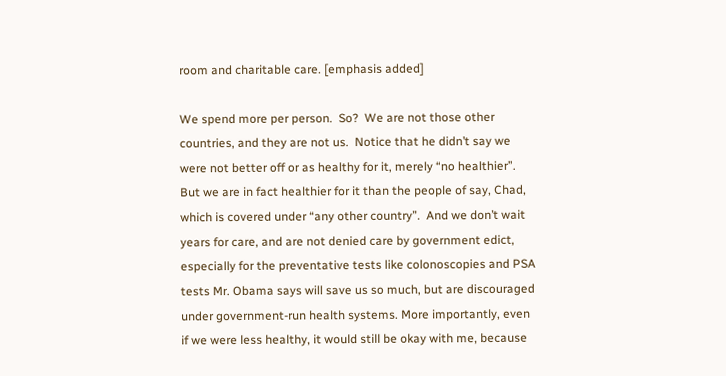room and charitable care. [emphasis added]

We spend more per person.  So?  We are not those other countries, and they are not us.  Notice that he didn’t say we were not better off or as healthy for it, merely “no healthier”.  But we are in fact healthier for it than the people of say, Chad, which is covered under “any other country”.  And we don’t wait years for care, and are not denied care by government edict, especially for the preventative tests like colonoscopies and PSA tests Mr. Obama says will save us so much, but are discouraged under government-run health systems. More importantly, even if we were less healthy, it would still be okay with me, because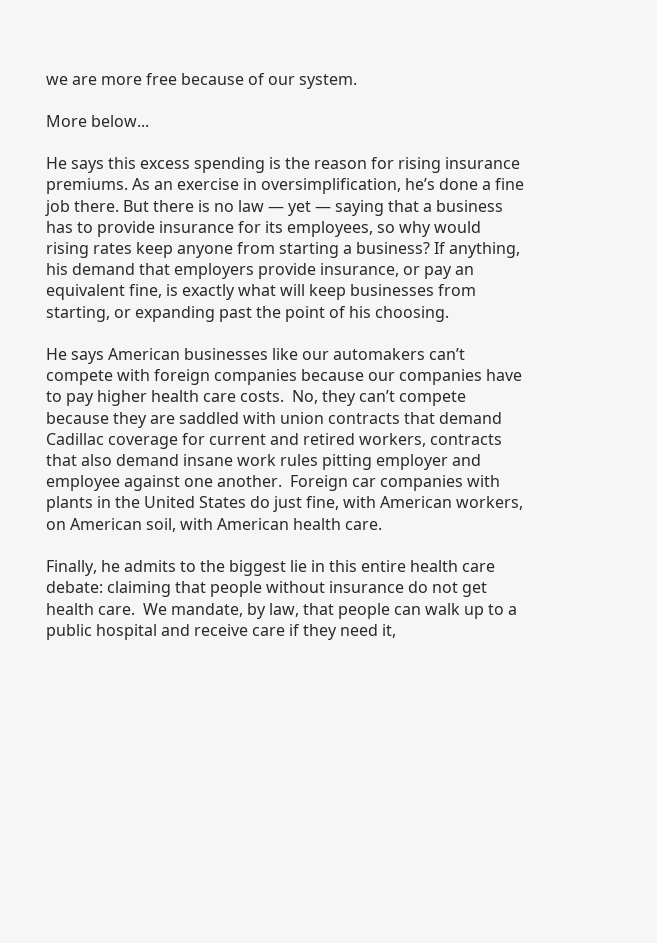we are more free because of our system.

More below...

He says this excess spending is the reason for rising insurance premiums. As an exercise in oversimplification, he’s done a fine job there. But there is no law — yet — saying that a business has to provide insurance for its employees, so why would rising rates keep anyone from starting a business? If anything, his demand that employers provide insurance, or pay an equivalent fine, is exactly what will keep businesses from starting, or expanding past the point of his choosing.

He says American businesses like our automakers can’t compete with foreign companies because our companies have to pay higher health care costs.  No, they can’t compete because they are saddled with union contracts that demand Cadillac coverage for current and retired workers, contracts that also demand insane work rules pitting employer and employee against one another.  Foreign car companies with plants in the United States do just fine, with American workers, on American soil, with American health care.

Finally, he admits to the biggest lie in this entire health care debate: claiming that people without insurance do not get health care.  We mandate, by law, that people can walk up to a public hospital and receive care if they need it,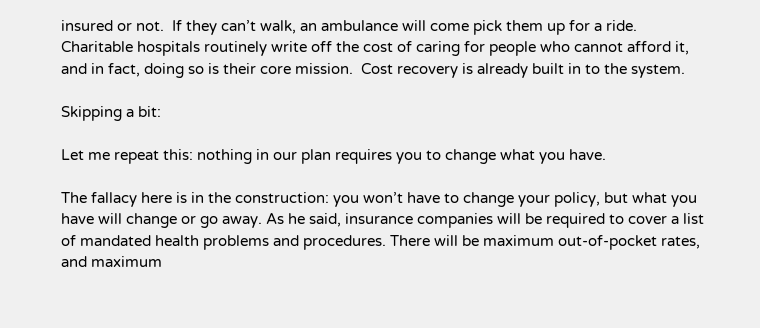insured or not.  If they can’t walk, an ambulance will come pick them up for a ride. Charitable hospitals routinely write off the cost of caring for people who cannot afford it, and in fact, doing so is their core mission.  Cost recovery is already built in to the system.

Skipping a bit:

Let me repeat this: nothing in our plan requires you to change what you have.

The fallacy here is in the construction: you won’t have to change your policy, but what you have will change or go away. As he said, insurance companies will be required to cover a list of mandated health problems and procedures. There will be maximum out-of-pocket rates, and maximum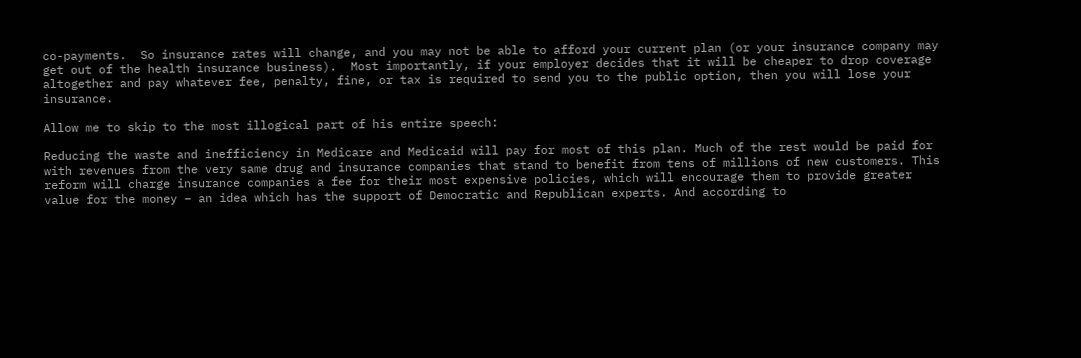co-payments.  So insurance rates will change, and you may not be able to afford your current plan (or your insurance company may get out of the health insurance business).  Most importantly, if your employer decides that it will be cheaper to drop coverage altogether and pay whatever fee, penalty, fine, or tax is required to send you to the public option, then you will lose your insurance.

Allow me to skip to the most illogical part of his entire speech:

Reducing the waste and inefficiency in Medicare and Medicaid will pay for most of this plan. Much of the rest would be paid for with revenues from the very same drug and insurance companies that stand to benefit from tens of millions of new customers. This reform will charge insurance companies a fee for their most expensive policies, which will encourage them to provide greater value for the money – an idea which has the support of Democratic and Republican experts. And according to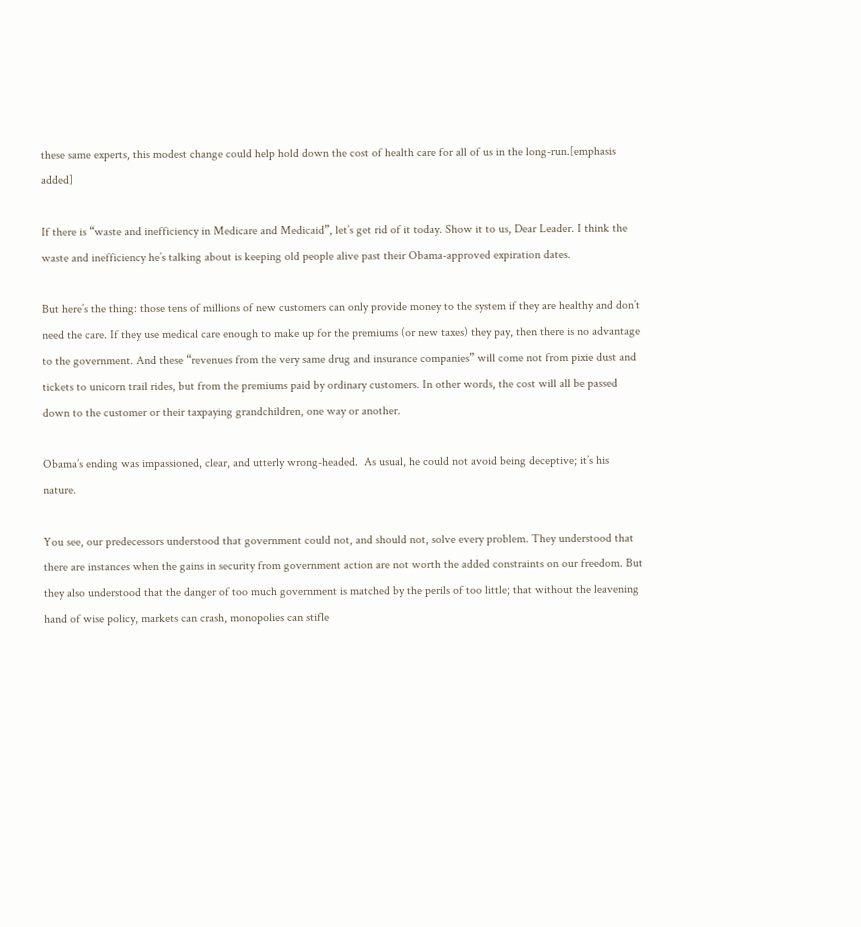these same experts, this modest change could help hold down the cost of health care for all of us in the long-run.[emphasis added]

If there is “waste and inefficiency in Medicare and Medicaid”, let’s get rid of it today. Show it to us, Dear Leader. I think the waste and inefficiency he’s talking about is keeping old people alive past their Obama-approved expiration dates.

But here’s the thing: those tens of millions of new customers can only provide money to the system if they are healthy and don’t need the care. If they use medical care enough to make up for the premiums (or new taxes) they pay, then there is no advantage to the government. And these “revenues from the very same drug and insurance companies” will come not from pixie dust and tickets to unicorn trail rides, but from the premiums paid by ordinary customers. In other words, the cost will all be passed down to the customer or their taxpaying grandchildren, one way or another.

Obama’s ending was impassioned, clear, and utterly wrong-headed.  As usual, he could not avoid being deceptive; it’s his nature.

You see, our predecessors understood that government could not, and should not, solve every problem. They understood that there are instances when the gains in security from government action are not worth the added constraints on our freedom. But they also understood that the danger of too much government is matched by the perils of too little; that without the leavening hand of wise policy, markets can crash, monopolies can stifle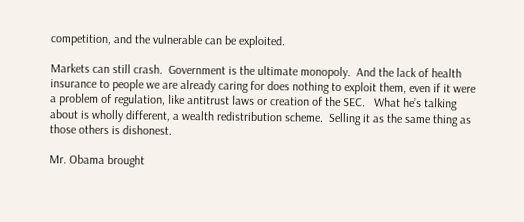competition, and the vulnerable can be exploited.

Markets can still crash.  Government is the ultimate monopoly.  And the lack of health insurance to people we are already caring for does nothing to exploit them, even if it were a problem of regulation, like antitrust laws or creation of the SEC.   What he’s talking about is wholly different, a wealth redistribution scheme.  Selling it as the same thing as those others is dishonest.

Mr. Obama brought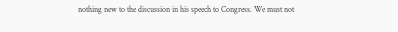nothing new to the discussion in his speech to Congress. We must not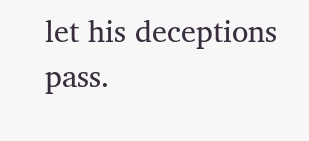let his deceptions pass.